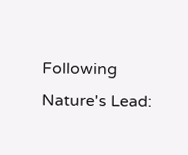Following Nature's Lead: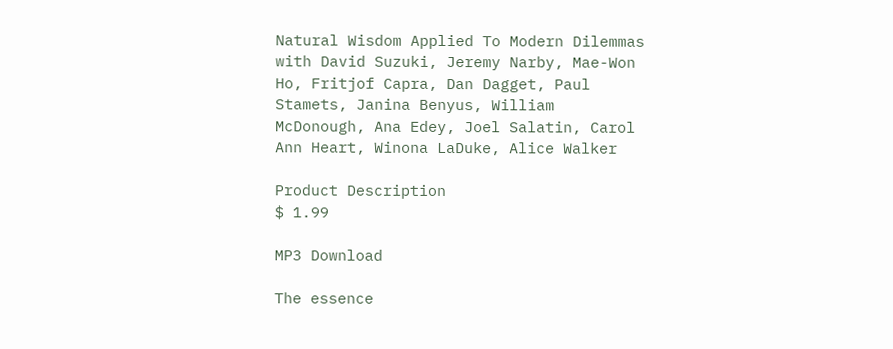Natural Wisdom Applied To Modern Dilemmas with David Suzuki, Jeremy Narby, Mae-Won Ho, Fritjof Capra, Dan Dagget, Paul Stamets, Janina Benyus, William McDonough, Ana Edey, Joel Salatin, Carol Ann Heart, Winona LaDuke, Alice Walker

Product Description
$ 1.99

MP3 Download

The essence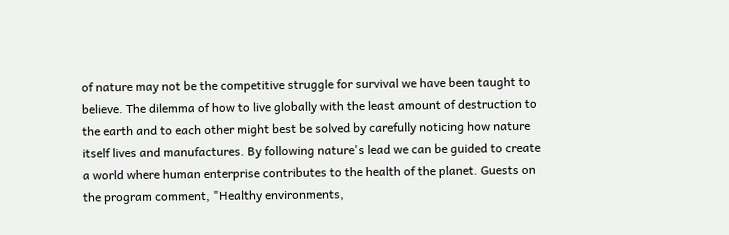of nature may not be the competitive struggle for survival we have been taught to believe. The dilemma of how to live globally with the least amount of destruction to the earth and to each other might best be solved by carefully noticing how nature itself lives and manufactures. By following nature's lead we can be guided to create a world where human enterprise contributes to the health of the planet. Guests on the program comment, "Healthy environments,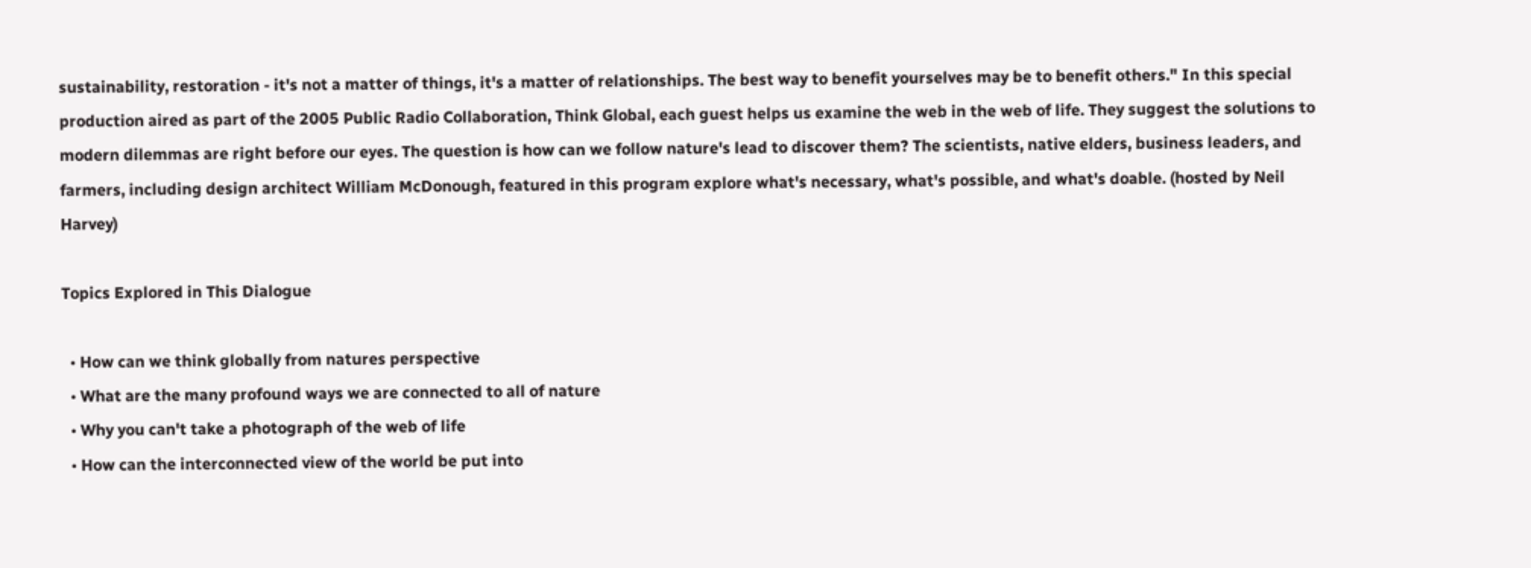sustainability, restoration - it's not a matter of things, it's a matter of relationships. The best way to benefit yourselves may be to benefit others." In this special production aired as part of the 2005 Public Radio Collaboration, Think Global, each guest helps us examine the web in the web of life. They suggest the solutions to modern dilemmas are right before our eyes. The question is how can we follow nature's lead to discover them? The scientists, native elders, business leaders, and farmers, including design architect William McDonough, featured in this program explore what's necessary, what's possible, and what's doable. (hosted by Neil Harvey)

Topics Explored in This Dialogue

  • How can we think globally from natures perspective
  • What are the many profound ways we are connected to all of nature
  • Why you can't take a photograph of the web of life
  • How can the interconnected view of the world be put into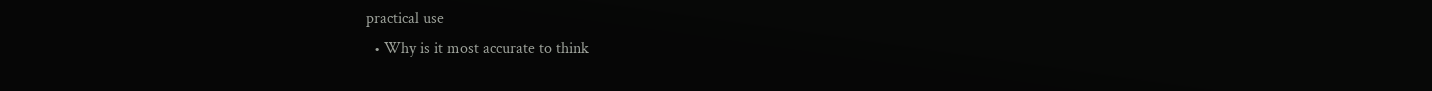practical use
  • Why is it most accurate to think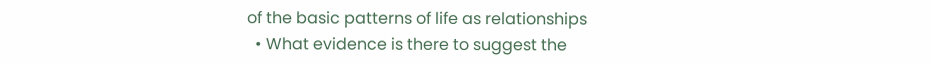of the basic patterns of life as relationships
  • What evidence is there to suggest the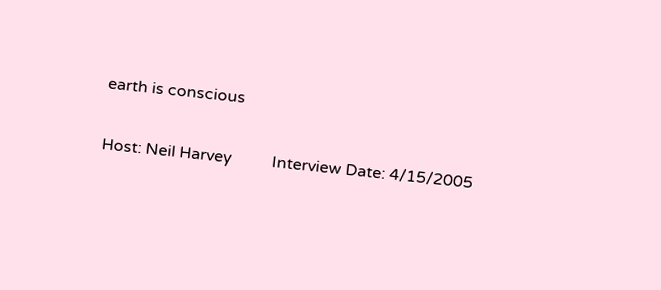earth is conscious

Host: Neil Harvey          Interview Date: 4/15/2005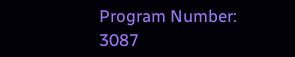Program Number: 3087